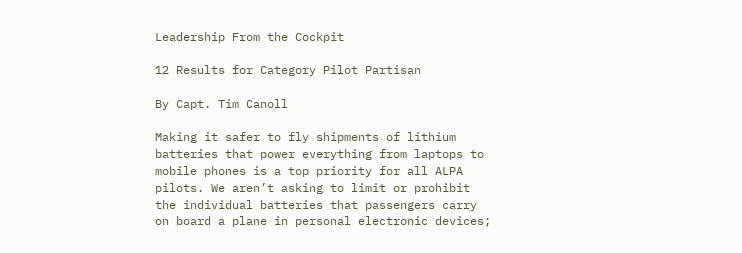Leadership From the Cockpit

12 Results for Category Pilot Partisan

By Capt. Tim Canoll

Making it safer to fly shipments of lithium batteries that power everything from laptops to mobile phones is a top priority for all ALPA pilots. We aren’t asking to limit or prohibit the individual batteries that passengers carry on board a plane in personal electronic devices;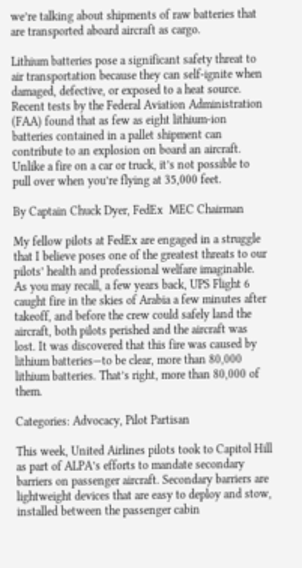we’re talking about shipments of raw batteries that are transported aboard aircraft as cargo.

Lithium batteries pose a significant safety threat to air transportation because they can self-ignite when damaged, defective, or exposed to a heat source. Recent tests by the Federal Aviation Administration (FAA) found that as few as eight lithium-ion batteries contained in a pallet shipment can contribute to an explosion on board an aircraft. Unlike a fire on a car or truck, it’s not possible to pull over when you’re flying at 35,000 feet.

By Captain Chuck Dyer, FedEx  MEC Chairman

My fellow pilots at FedEx are engaged in a struggle that I believe poses one of the greatest threats to our pilots’ health and professional welfare imaginable. As you may recall, a few years back, UPS Flight 6 caught fire in the skies of Arabia a few minutes after takeoff, and before the crew could safely land the aircraft, both pilots perished and the aircraft was lost. It was discovered that this fire was caused by lithium batteries—to be clear, more than 80,000 lithium batteries. That’s right, more than 80,000 of them.

Categories: Advocacy, Pilot Partisan

This week, United Airlines pilots took to Capitol Hill as part of ALPA’s efforts to mandate secondary barriers on passenger aircraft. Secondary barriers are lightweight devices that are easy to deploy and stow, installed between the passenger cabin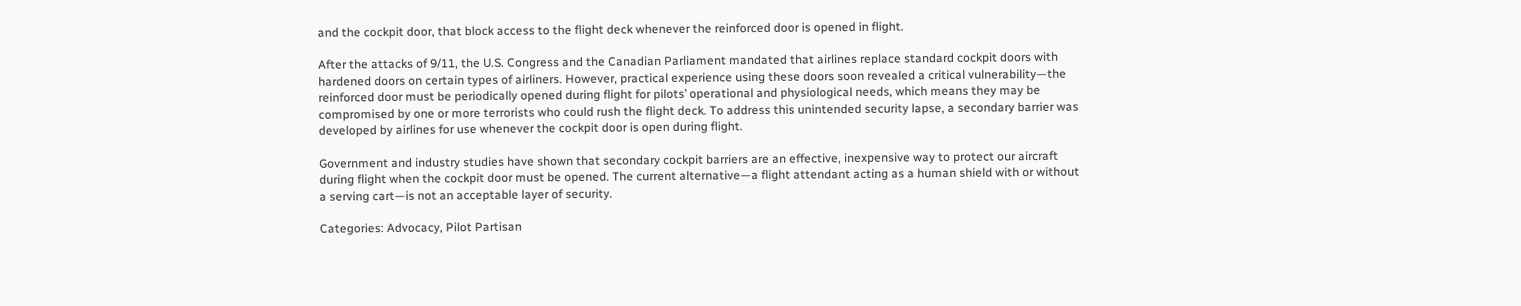and the cockpit door, that block access to the flight deck whenever the reinforced door is opened in flight.

After the attacks of 9/11, the U.S. Congress and the Canadian Parliament mandated that airlines replace standard cockpit doors with hardened doors on certain types of airliners. However, practical experience using these doors soon revealed a critical vulnerability—the reinforced door must be periodically opened during flight for pilots’ operational and physiological needs, which means they may be compromised by one or more terrorists who could rush the flight deck. To address this unintended security lapse, a secondary barrier was developed by airlines for use whenever the cockpit door is open during flight.

Government and industry studies have shown that secondary cockpit barriers are an effective, inexpensive way to protect our aircraft during flight when the cockpit door must be opened. The current alternative—a flight attendant acting as a human shield with or without a serving cart—is not an acceptable layer of security.

Categories: Advocacy, Pilot Partisan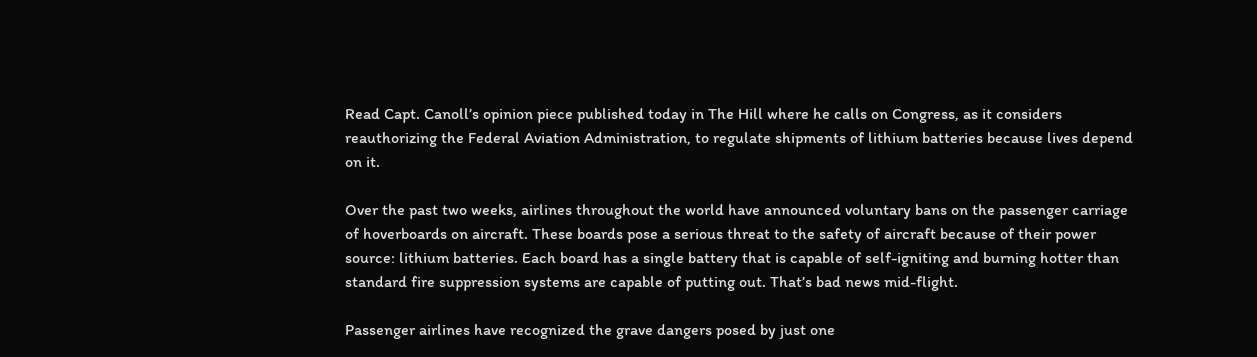Read Capt. Canoll’s opinion piece published today in The Hill where he calls on Congress, as it considers reauthorizing the Federal Aviation Administration, to regulate shipments of lithium batteries because lives depend on it.

Over the past two weeks, airlines throughout the world have announced voluntary bans on the passenger carriage of hoverboards on aircraft. These boards pose a serious threat to the safety of aircraft because of their power source: lithium batteries. Each board has a single battery that is capable of self-igniting and burning hotter than standard fire suppression systems are capable of putting out. That’s bad news mid-flight.

Passenger airlines have recognized the grave dangers posed by just one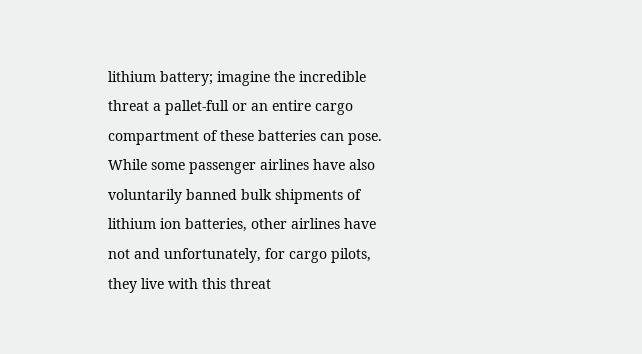lithium battery; imagine the incredible threat a pallet-full or an entire cargo compartment of these batteries can pose. While some passenger airlines have also voluntarily banned bulk shipments of lithium ion batteries, other airlines have not and unfortunately, for cargo pilots, they live with this threat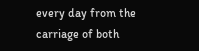every day from the carriage of both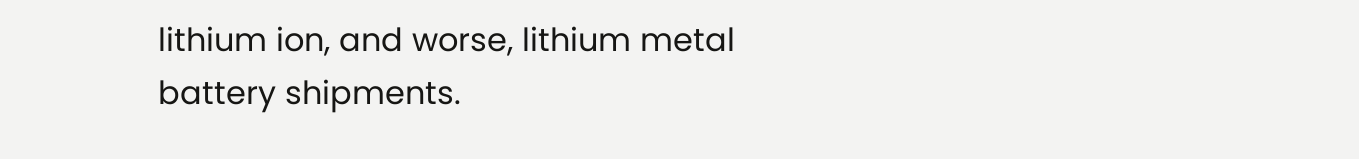lithium ion, and worse, lithium metal battery shipments.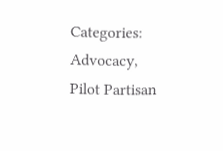Categories: Advocacy, Pilot Partisan